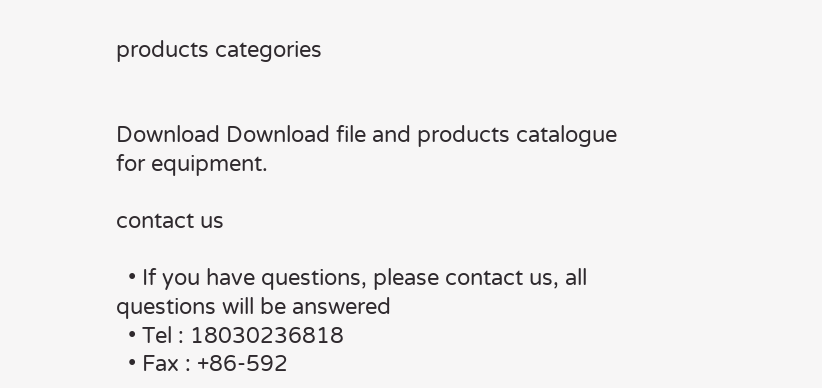products categories


Download Download file and products catalogue for equipment.

contact us

  • If you have questions, please contact us, all questions will be answered
  • Tel : 18030236818
  • Fax : +86-592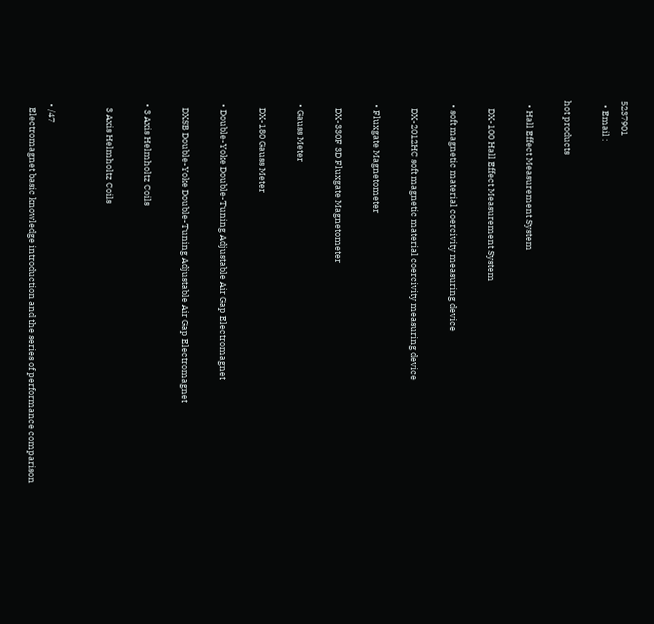5237901
  • Email :

hot products

  • Hall Effect Measurement System

    DX-100 Hall Effect Measurement System

  • soft magnetic material coercivity measuring device

    DX-2012HC soft magnetic material coercivity measuring device

  • Fluxgate Magnetometer

    DX-330F 3D Fluxgate Magnetometer

  • Gauss Meter

    DX-180 Gauss Meter

  • Double-Yoke Double-Tuning Adjustable Air Gap Electromagnet

    DXSB Double-Yoke Double-Tuning Adjustable Air Gap Electromagnet

  • 3 Axis Helmholtz Coils

    3 Axis Helmholtz Coils


  • /47
    Electromagnet basic knowledge introduction and the series of performance comparison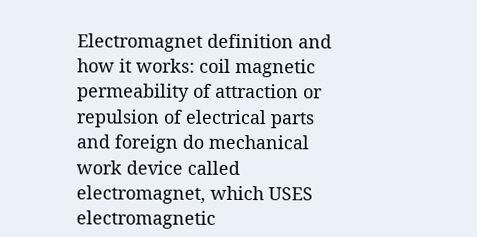Electromagnet definition and how it works: coil magnetic permeability of attraction or repulsion of electrical parts and foreign do mechanical work device called electromagnet, which USES electromagnetic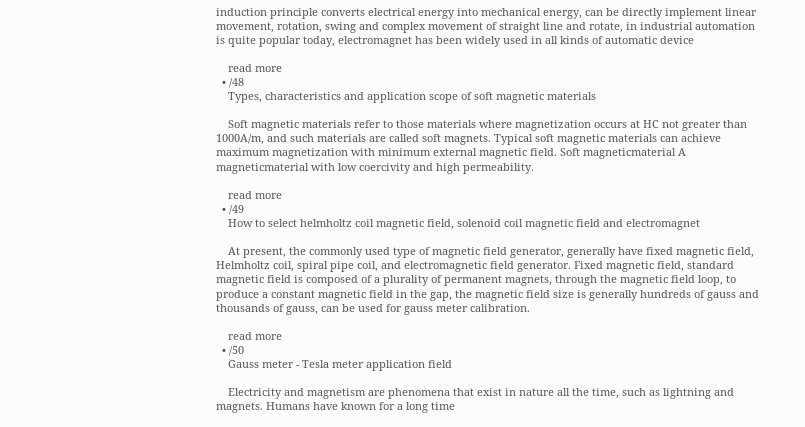induction principle converts electrical energy into mechanical energy, can be directly implement linear movement, rotation, swing and complex movement of straight line and rotate, in industrial automation is quite popular today, electromagnet has been widely used in all kinds of automatic device

    read more
  • /48
    Types, characteristics and application scope of soft magnetic materials

    Soft magnetic materials refer to those materials where magnetization occurs at HC not greater than 1000A/m, and such materials are called soft magnets. Typical soft magnetic materials can achieve maximum magnetization with minimum external magnetic field. Soft magneticmaterial A magneticmaterial with low coercivity and high permeability.

    read more
  • /49
    How to select helmholtz coil magnetic field, solenoid coil magnetic field and electromagnet

    At present, the commonly used type of magnetic field generator, generally have fixed magnetic field, Helmholtz coil, spiral pipe coil, and electromagnetic field generator. Fixed magnetic field, standard magnetic field is composed of a plurality of permanent magnets, through the magnetic field loop, to produce a constant magnetic field in the gap, the magnetic field size is generally hundreds of gauss and thousands of gauss, can be used for gauss meter calibration.

    read more
  • /50
    Gauss meter - Tesla meter application field

    Electricity and magnetism are phenomena that exist in nature all the time, such as lightning and magnets. Humans have known for a long time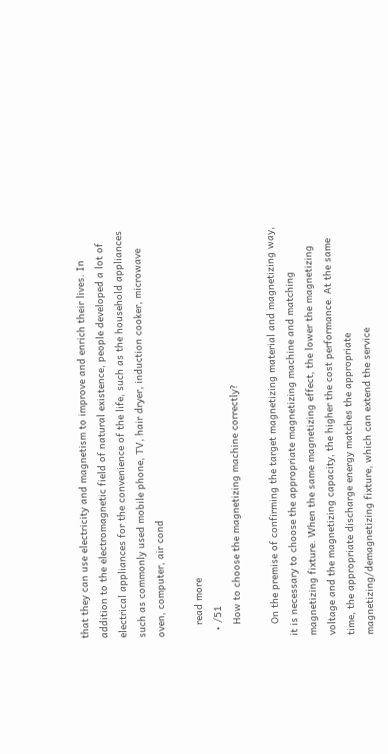that they can use electricity and magnetism to improve and enrich their lives. In addition to the electromagnetic field of natural existence, people developed a lot of electrical appliances for the convenience of the life, such as the household appliances such as commonly used mobile phone, TV, hair dryer, induction cooker, microwave oven, computer, air cond

    read more
  • /51
    How to choose the magnetizing machine correctly?

    On the premise of confirming the target magnetizing material and magnetizing way, it is necessary to choose the appropriate magnetizing machine and matching magnetizing fixture. When the same magnetizing effect, the lower the magnetizing voltage and the magnetizing capacity, the higher the cost performance. At the same time, the appropriate discharge energy matches the appropriate magnetizing/demagnetizing fixture, which can extend the service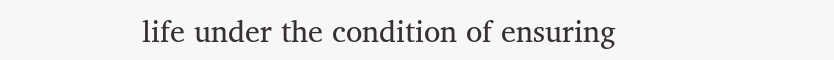life under the condition of ensuring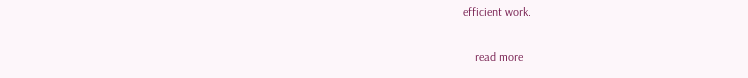efficient work.

    read more